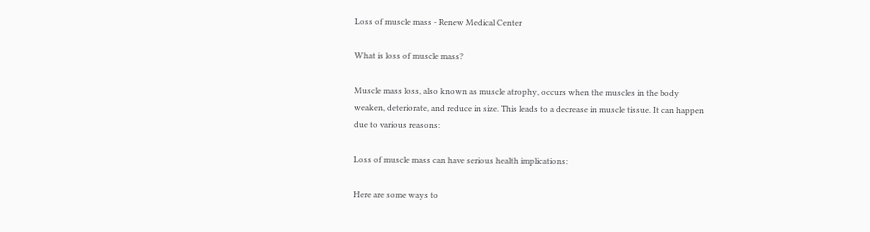Loss of muscle mass - Renew Medical Center

What is loss of muscle mass?

Muscle mass loss, also known as muscle atrophy, occurs when the muscles in the body weaken, deteriorate, and reduce in size. This leads to a decrease in muscle tissue. It can happen due to various reasons:

Loss of muscle mass can have serious health implications:

Here are some ways to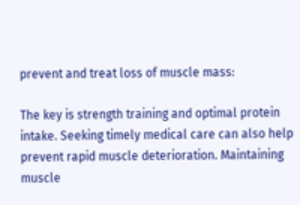prevent and treat loss of muscle mass:

The key is strength training and optimal protein intake. Seeking timely medical care can also help prevent rapid muscle deterioration. Maintaining muscle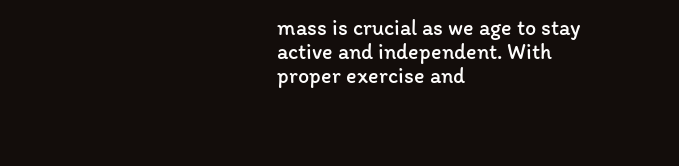mass is crucial as we age to stay active and independent. With proper exercise and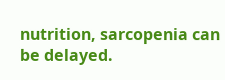nutrition, sarcopenia can be delayed.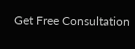Get Free Consultation